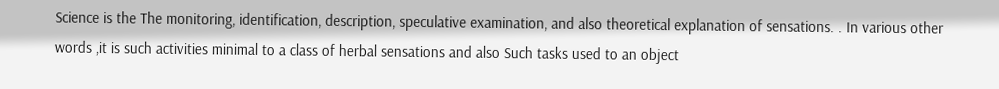Science is the The monitoring, identification, description, speculative examination, and also theoretical explanation of sensations. . In various other words ,it is such activities minimal to a class of herbal sensations and also Such tasks used to an object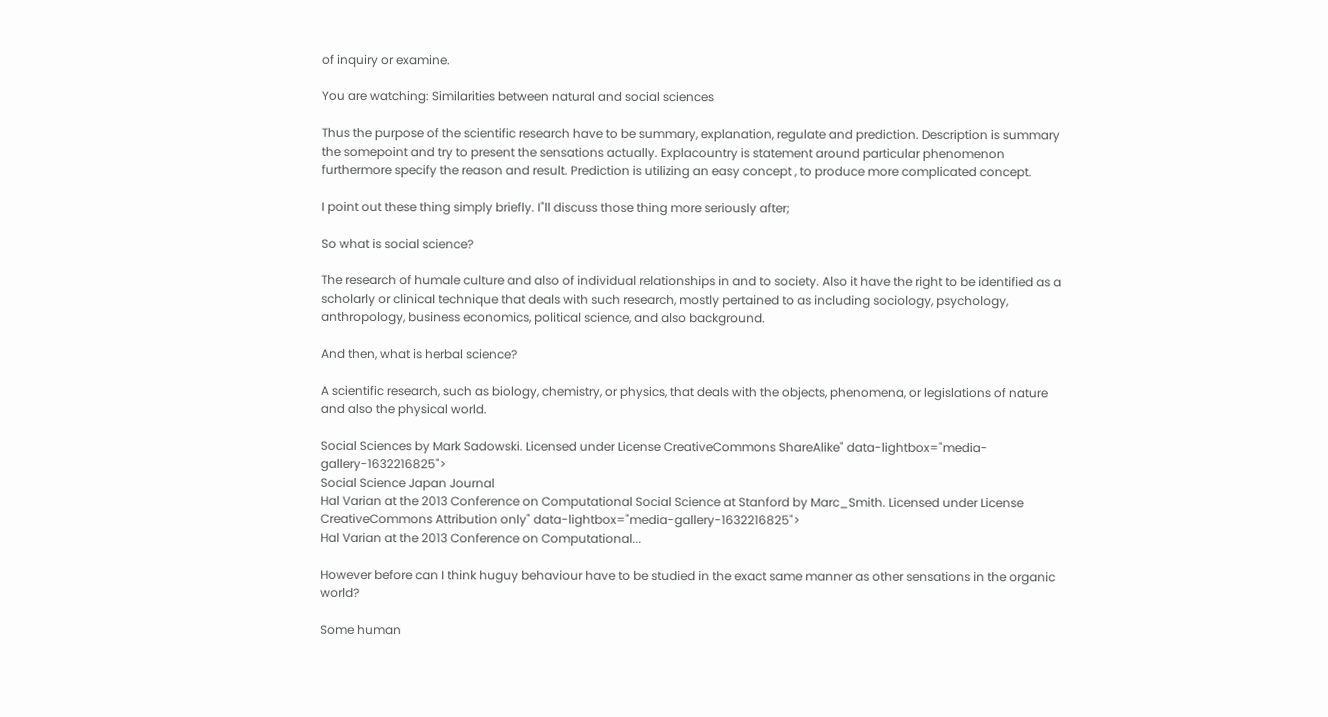of inquiry or examine.

You are watching: Similarities between natural and social sciences

Thus the purpose of the scientific research have to be summary, explanation, regulate and prediction. Description is summary the somepoint and try to present the sensations actually. Explacountry is statement around particular phenomenon furthermore specify the reason and result. Prediction is utilizing an easy concept , to produce more complicated concept.

I point out these thing simply briefly. I"ll discuss those thing more seriously after;

So what is social science?

The research of humale culture and also of individual relationships in and to society. Also it have the right to be identified as a scholarly or clinical technique that deals with such research, mostly pertained to as including sociology, psychology, anthropology, business economics, political science, and also background.

And then, what is herbal science?

A scientific research, such as biology, chemistry, or physics, that deals with the objects, phenomena, or legislations of nature and also the physical world.

Social Sciences by Mark Sadowski. Licensed under License CreativeCommons ShareAlike" data-lightbox="media-gallery-1632216825">
Social Science Japan Journal
Hal Varian at the 2013 Conference on Computational Social Science at Stanford by Marc_Smith. Licensed under License CreativeCommons Attribution only" data-lightbox="media-gallery-1632216825">
Hal Varian at the 2013 Conference on Computational...

However before can I think huguy behaviour have to be studied in the exact same manner as other sensations in the organic world?

Some human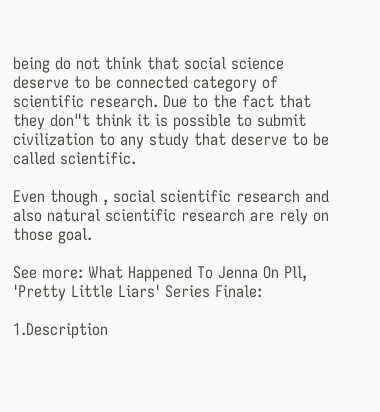being do not think that social science deserve to be connected category of scientific research. Due to the fact that they don"t think it is possible to submit civilization to any study that deserve to be called scientific.

Even though , social scientific research and also natural scientific research are rely on those goal.

See more: What Happened To Jenna On Pll, 'Pretty Little Liars' Series Finale:

1.Description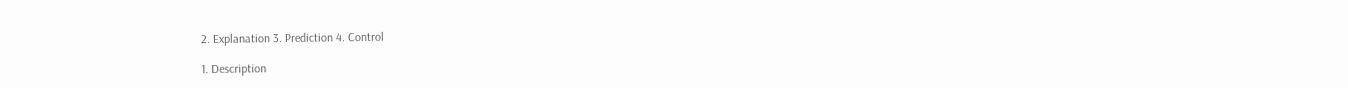2. Explanation 3. Prediction 4. Control

1. Description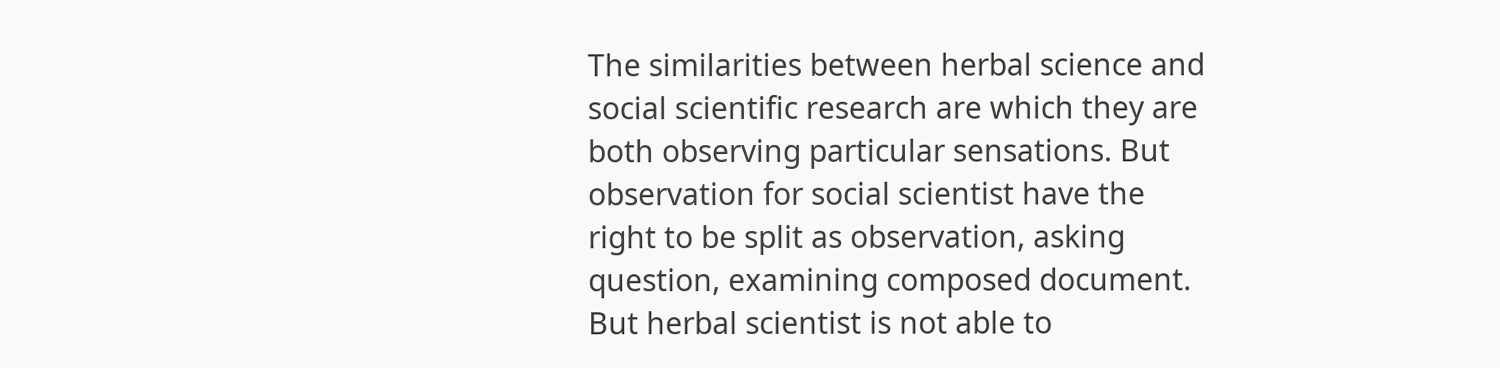The similarities between herbal science and social scientific research are which they are both observing particular sensations. But observation for social scientist have the right to be split as observation, asking question, examining composed document. But herbal scientist is not able to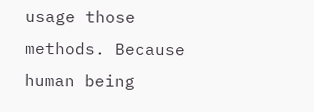usage those methods. Because human being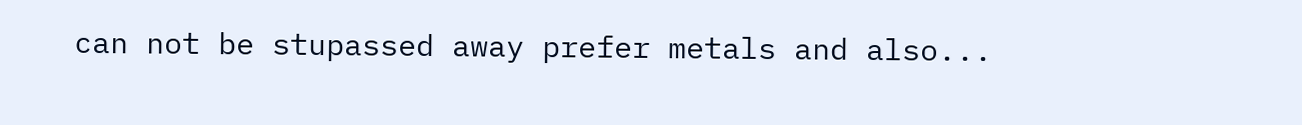can not be stupassed away prefer metals and also...